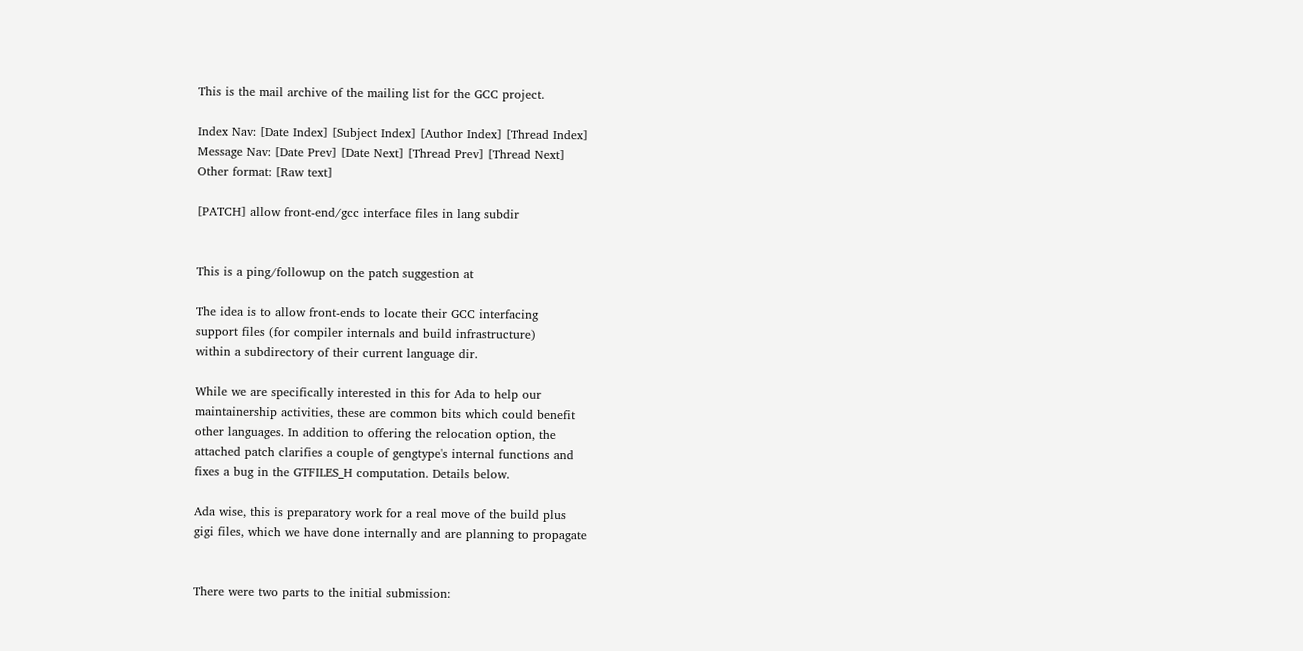This is the mail archive of the mailing list for the GCC project.

Index Nav: [Date Index] [Subject Index] [Author Index] [Thread Index]
Message Nav: [Date Prev] [Date Next] [Thread Prev] [Thread Next]
Other format: [Raw text]

[PATCH] allow front-end/gcc interface files in lang subdir


This is a ping/followup on the patch suggestion at

The idea is to allow front-ends to locate their GCC interfacing
support files (for compiler internals and build infrastructure)
within a subdirectory of their current language dir.

While we are specifically interested in this for Ada to help our
maintainership activities, these are common bits which could benefit
other languages. In addition to offering the relocation option, the
attached patch clarifies a couple of gengtype's internal functions and
fixes a bug in the GTFILES_H computation. Details below.

Ada wise, this is preparatory work for a real move of the build plus
gigi files, which we have done internally and are planning to propagate


There were two parts to the initial submission: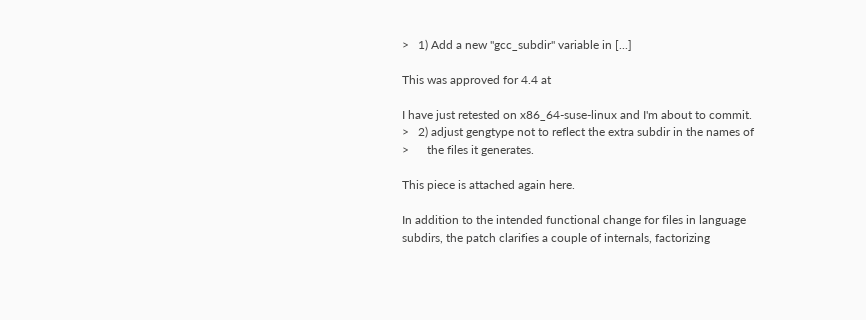>   1) Add a new "gcc_subdir" variable in [...]

This was approved for 4.4 at

I have just retested on x86_64-suse-linux and I'm about to commit.
>   2) adjust gengtype not to reflect the extra subdir in the names of
>      the files it generates.

This piece is attached again here.

In addition to the intended functional change for files in language
subdirs, the patch clarifies a couple of internals, factorizing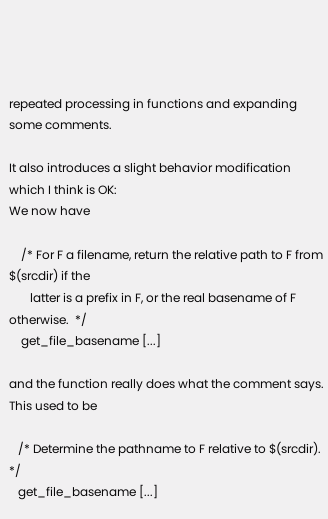repeated processing in functions and expanding some comments.

It also introduces a slight behavior modification which I think is OK:
We now have

    /* For F a filename, return the relative path to F from $(srcdir) if the
       latter is a prefix in F, or the real basename of F otherwise.  */
    get_file_basename [...]

and the function really does what the comment says. This used to be

   /* Determine the pathname to F relative to $(srcdir).  */
   get_file_basename [...]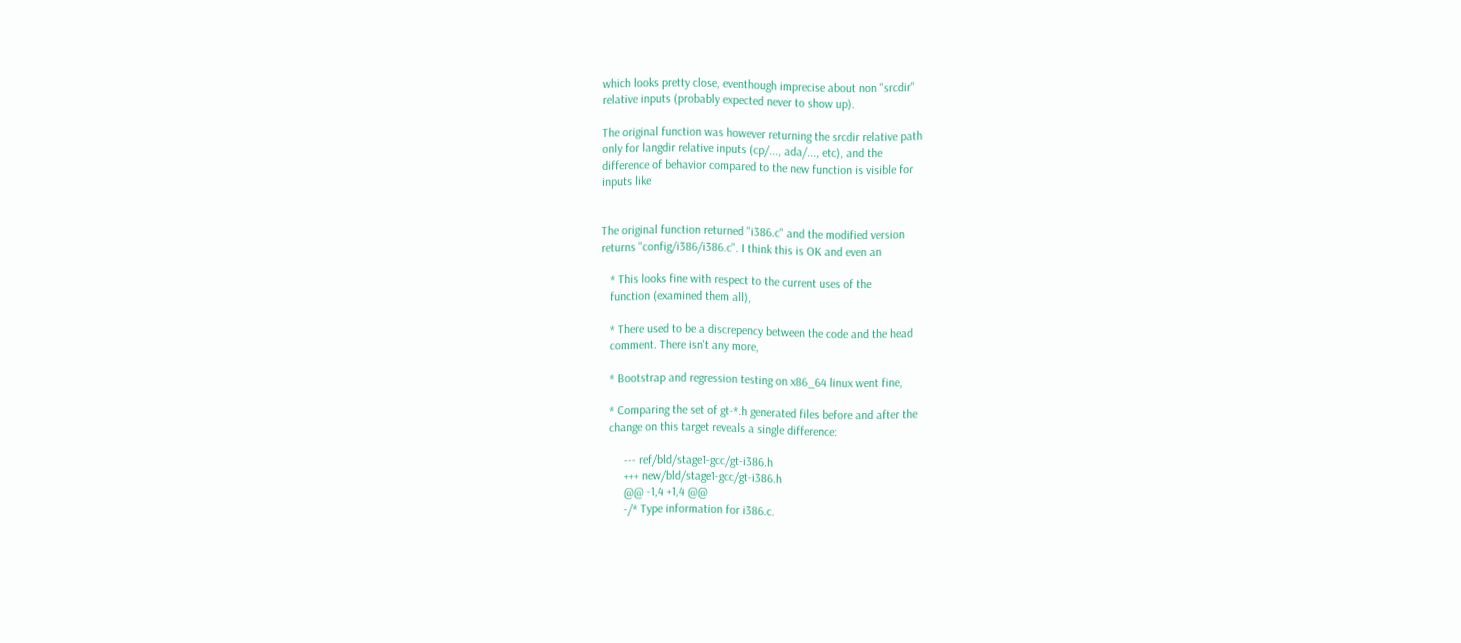which looks pretty close, eventhough imprecise about non "srcdir"
relative inputs (probably expected never to show up).

The original function was however returning the srcdir relative path
only for langdir relative inputs (cp/..., ada/..., etc), and the
difference of behavior compared to the new function is visible for
inputs like


The original function returned "i386.c" and the modified version
returns "config/i386/i386.c". I think this is OK and even an

   * This looks fine with respect to the current uses of the
   function (examined them all),

   * There used to be a discrepency between the code and the head
   comment. There isn't any more,

   * Bootstrap and regression testing on x86_64 linux went fine,

   * Comparing the set of gt-*.h generated files before and after the
   change on this target reveals a single difference:

        --- ref/bld/stage1-gcc/gt-i386.h
        +++ new/bld/stage1-gcc/gt-i386.h
        @@ -1,4 +1,4 @@
        -/* Type information for i386.c.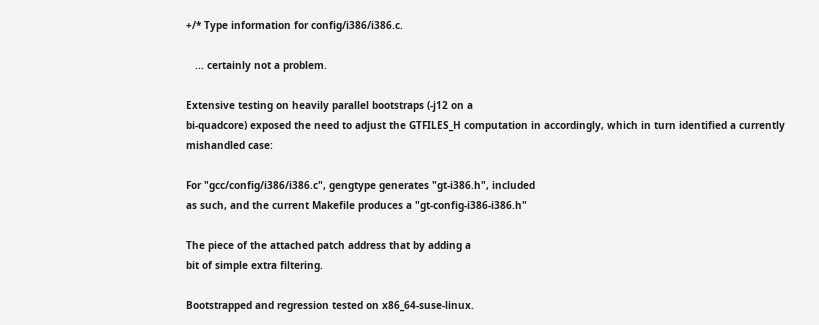+/* Type information for config/i386/i386.c.

   ... certainly not a problem.

Extensive testing on heavily parallel bootstraps (-j12 on a
bi-quadcore) exposed the need to adjust the GTFILES_H computation in accordingly, which in turn identified a currently
mishandled case:

For "gcc/config/i386/i386.c", gengtype generates "gt-i386.h", included
as such, and the current Makefile produces a "gt-config-i386-i386.h"

The piece of the attached patch address that by adding a
bit of simple extra filtering.

Bootstrapped and regression tested on x86_64-suse-linux.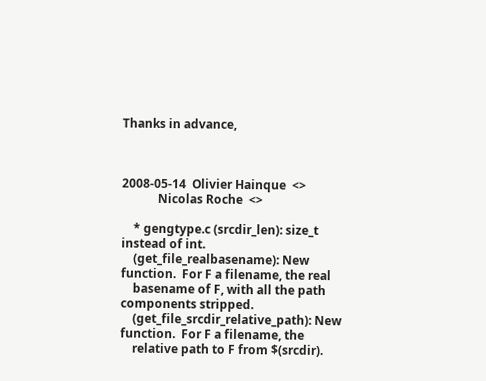Thanks in advance,



2008-05-14  Olivier Hainque  <>
            Nicolas Roche  <>

    * gengtype.c (srcdir_len): size_t instead of int.
    (get_file_realbasename): New function.  For F a filename, the real
    basename of F, with all the path components stripped.
    (get_file_srcdir_relative_path): New function.  For F a filename, the
    relative path to F from $(srcdir).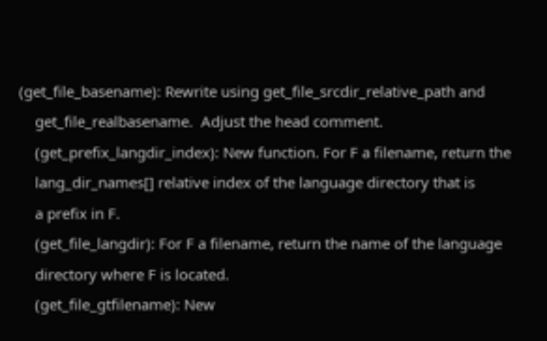(get_file_basename): Rewrite using get_file_srcdir_relative_path and
    get_file_realbasename.  Adjust the head comment.
    (get_prefix_langdir_index): New function. For F a filename, return the
    lang_dir_names[] relative index of the language directory that is
    a prefix in F.
    (get_file_langdir): For F a filename, return the name of the language
    directory where F is located.
    (get_file_gtfilename): New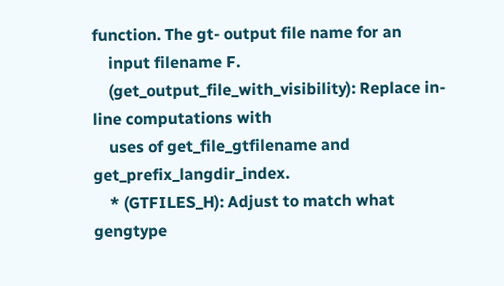function. The gt- output file name for an
    input filename F.
    (get_output_file_with_visibility): Replace in-line computations with
    uses of get_file_gtfilename and get_prefix_langdir_index.
    * (GTFILES_H): Adjust to match what gengtype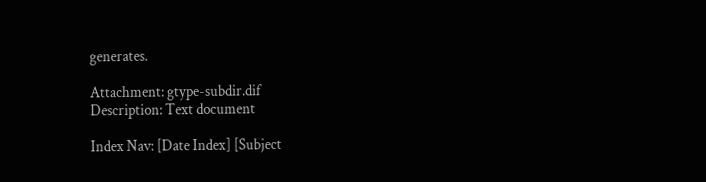generates.

Attachment: gtype-subdir.dif
Description: Text document

Index Nav: [Date Index] [Subject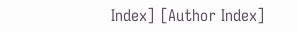Index] [Author Index]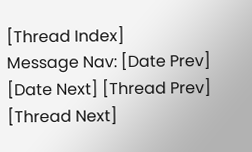[Thread Index]
Message Nav: [Date Prev] [Date Next] [Thread Prev] [Thread Next]